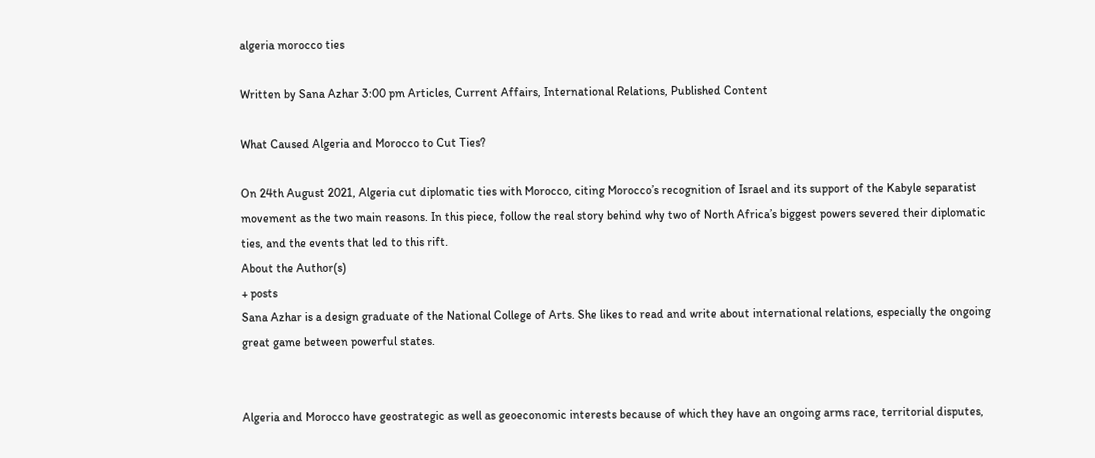algeria morocco ties

Written by Sana Azhar 3:00 pm Articles, Current Affairs, International Relations, Published Content

What Caused Algeria and Morocco to Cut Ties?

On 24th August 2021, Algeria cut diplomatic ties with Morocco, citing Morocco’s recognition of Israel and its support of the Kabyle separatist movement as the two main reasons. In this piece, follow the real story behind why two of North Africa’s biggest powers severed their diplomatic ties, and the events that led to this rift.
About the Author(s)
+ posts
Sana Azhar is a design graduate of the National College of Arts. She likes to read and write about international relations, especially the ongoing great game between powerful states.


Algeria and Morocco have geostrategic as well as geoeconomic interests because of which they have an ongoing arms race, territorial disputes,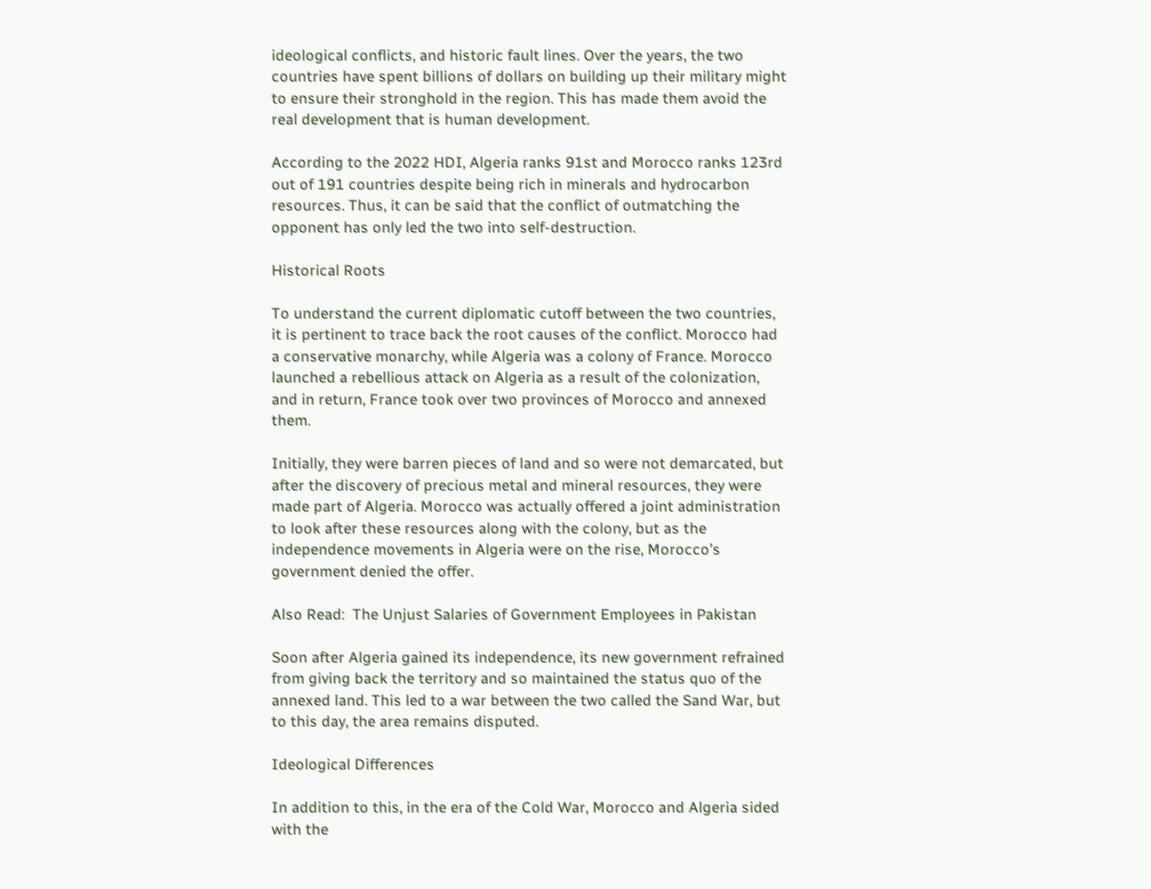ideological conflicts, and historic fault lines. Over the years, the two countries have spent billions of dollars on building up their military might to ensure their stronghold in the region. This has made them avoid the real development that is human development.

According to the 2022 HDI, Algeria ranks 91st and Morocco ranks 123rd out of 191 countries despite being rich in minerals and hydrocarbon resources. Thus, it can be said that the conflict of outmatching the opponent has only led the two into self-destruction.

Historical Roots

To understand the current diplomatic cutoff between the two countries, it is pertinent to trace back the root causes of the conflict. Morocco had a conservative monarchy, while Algeria was a colony of France. Morocco launched a rebellious attack on Algeria as a result of the colonization, and in return, France took over two provinces of Morocco and annexed them.

Initially, they were barren pieces of land and so were not demarcated, but after the discovery of precious metal and mineral resources, they were made part of Algeria. Morocco was actually offered a joint administration to look after these resources along with the colony, but as the independence movements in Algeria were on the rise, Morocco’s government denied the offer.

Also Read:  The Unjust Salaries of Government Employees in Pakistan

Soon after Algeria gained its independence, its new government refrained from giving back the territory and so maintained the status quo of the annexed land. This led to a war between the two called the Sand War, but to this day, the area remains disputed.

Ideological Differences

In addition to this, in the era of the Cold War, Morocco and Algeria sided with the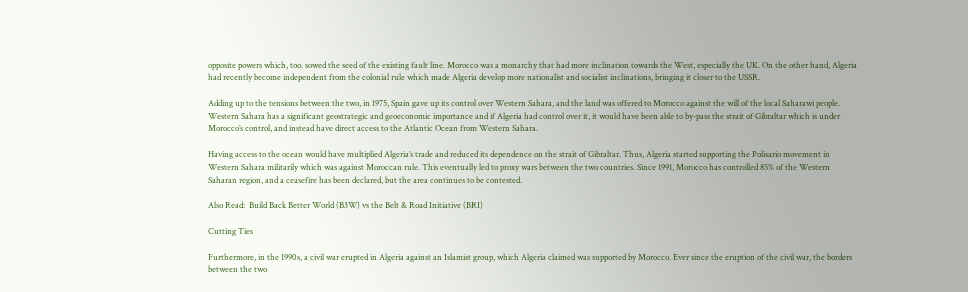opposite powers which, too. sowed the seed of the existing fault line. Morocco was a monarchy that had more inclination towards the West, especially the UK. On the other hand, Algeria had recently become independent from the colonial rule which made Algeria develop more nationalist and socialist inclinations, bringing it closer to the USSR.

Adding up to the tensions between the two, in 1975, Spain gave up its control over Western Sahara, and the land was offered to Morocco against the will of the local Saharawi people. Western Sahara has a significant geostrategic and geoeconomic importance and if Algeria had control over it, it would have been able to by-pass the strait of Gibraltar which is under Morocco’s control, and instead have direct access to the Atlantic Ocean from Western Sahara.

Having access to the ocean would have multiplied Algeria’s trade and reduced its dependence on the strait of Gibraltar. Thus, Algeria started supporting the Polisario movement in Western Sahara militarily which was against Moroccan rule. This eventually led to proxy wars between the two countries. Since 1991, Morocco has controlled 85% of the Western Saharan region, and a ceasefire has been declared, but the area continues to be contested.

Also Read:  Build Back Better World (B3W) vs the Belt & Road Initiative (BRI)

Cutting Ties

Furthermore, in the 1990s, a civil war erupted in Algeria against an Islamist group, which Algeria claimed was supported by Morocco. Ever since the eruption of the civil war, the borders between the two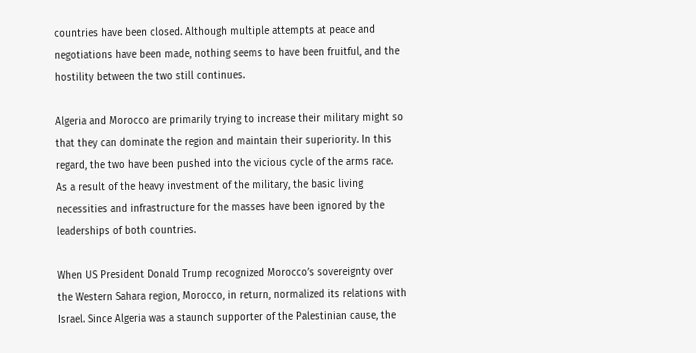countries have been closed. Although multiple attempts at peace and negotiations have been made, nothing seems to have been fruitful, and the hostility between the two still continues.

Algeria and Morocco are primarily trying to increase their military might so that they can dominate the region and maintain their superiority. In this regard, the two have been pushed into the vicious cycle of the arms race. As a result of the heavy investment of the military, the basic living necessities and infrastructure for the masses have been ignored by the leaderships of both countries.

When US President Donald Trump recognized Morocco’s sovereignty over the Western Sahara region, Morocco, in return, normalized its relations with Israel. Since Algeria was a staunch supporter of the Palestinian cause, the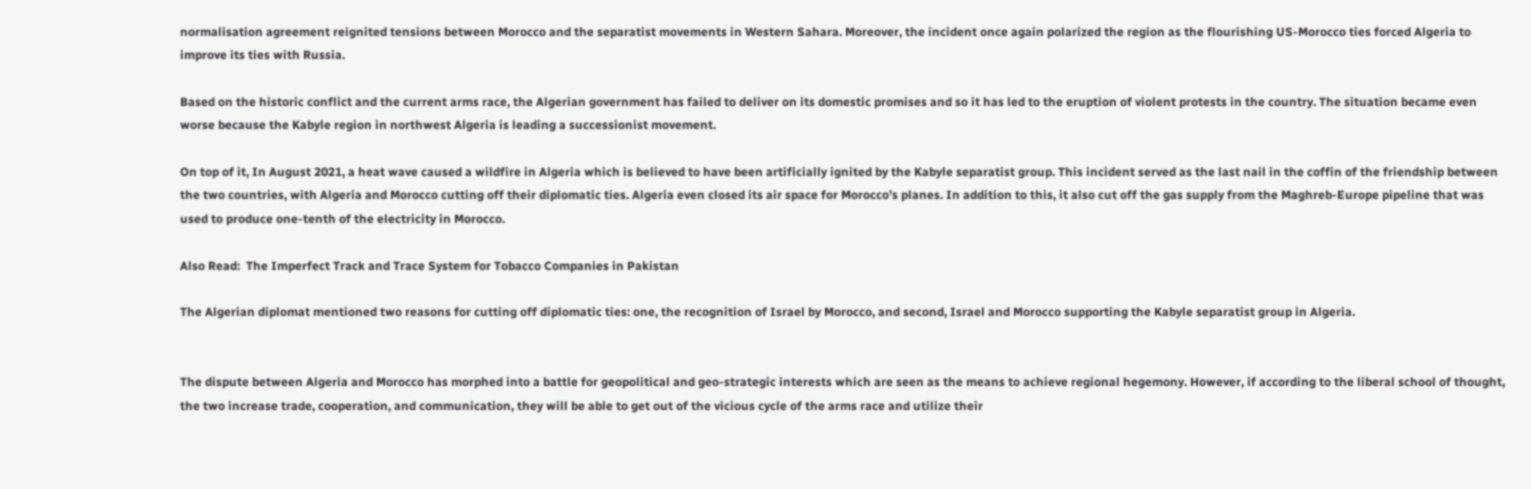normalisation agreement reignited tensions between Morocco and the separatist movements in Western Sahara. Moreover, the incident once again polarized the region as the flourishing US-Morocco ties forced Algeria to improve its ties with Russia.

Based on the historic conflict and the current arms race, the Algerian government has failed to deliver on its domestic promises and so it has led to the eruption of violent protests in the country. The situation became even worse because the Kabyle region in northwest Algeria is leading a successionist movement.

On top of it, In August 2021, a heat wave caused a wildfire in Algeria which is believed to have been artificially ignited by the Kabyle separatist group. This incident served as the last nail in the coffin of the friendship between the two countries, with Algeria and Morocco cutting off their diplomatic ties. Algeria even closed its air space for Morocco’s planes. In addition to this, it also cut off the gas supply from the Maghreb-Europe pipeline that was used to produce one-tenth of the electricity in Morocco.

Also Read:  The Imperfect Track and Trace System for Tobacco Companies in Pakistan

The Algerian diplomat mentioned two reasons for cutting off diplomatic ties: one, the recognition of Israel by Morocco, and second, Israel and Morocco supporting the Kabyle separatist group in Algeria.


The dispute between Algeria and Morocco has morphed into a battle for geopolitical and geo-strategic interests which are seen as the means to achieve regional hegemony. However, if according to the liberal school of thought, the two increase trade, cooperation, and communication, they will be able to get out of the vicious cycle of the arms race and utilize their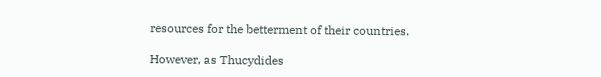resources for the betterment of their countries.

However, as Thucydides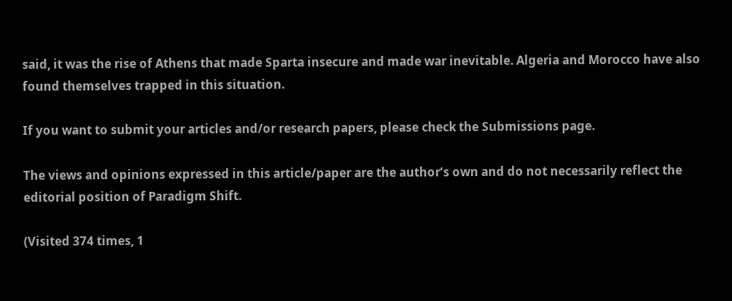said, it was the rise of Athens that made Sparta insecure and made war inevitable. Algeria and Morocco have also found themselves trapped in this situation.

If you want to submit your articles and/or research papers, please check the Submissions page.

The views and opinions expressed in this article/paper are the author’s own and do not necessarily reflect the editorial position of Paradigm Shift.

(Visited 374 times, 1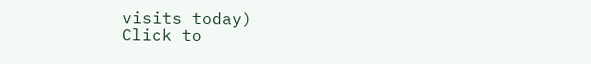visits today)
Click to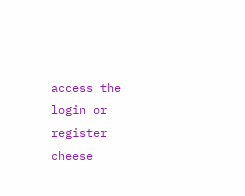access the login or register cheese